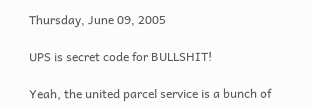Thursday, June 09, 2005

UPS is secret code for BULLSHIT!

Yeah, the united parcel service is a bunch of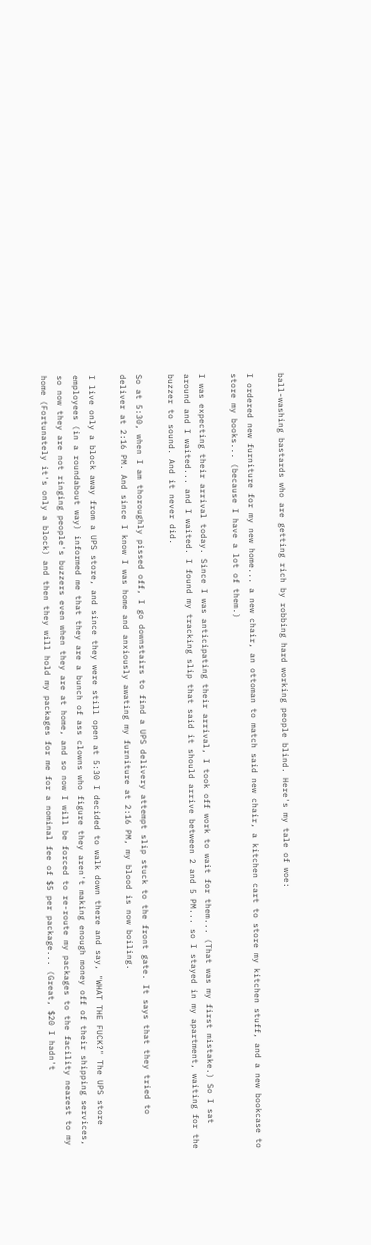ball-washing bastards who are getting rich by robbing hard working people blind. Here's my tale of woe:

I ordered new furniture for my new home... a new chair, an ottoman to match said new chair, a kitchen cart to store my kitchen stuff, and a new bookcase to store my books... (because I have a lot of them.)

I was expecting their arrival today. Since I was anticipating their arrival, I took off work to wait for them... (That was my first mistake.) So I sat around and I waited... and I waited. I found my tracking slip that said it should arrive between 2 and 5 PM... so I stayed in my apartment, waiting for the buzzer to sound. And it never did.

So at 5:30, when I am thoroughly pissed off, I go downstairs to find a UPS delivery attempt slip stuck to the front gate. It says that they tried to deliver at 2:16 PM. And since I know I was home and anxiously awating my furniture at 2:16 PM, my blood is now boiling.

I live only a block away from a UPS store, and since they were still open at 5:30 I decided to walk down there and say, "WHAT THE FUCK?" The UPS store employees (in a roundabout way) informed me that they are a bunch of ass clowns who figure they aren't making enough money off of their shipping services, so now they are not ringing people's buzzers even when they are at home, and so now I will be forced to re-route my packages to the facility nearest to my home (Fortunately it's only a block) and then they will hold my packages for me for a nominal fee of $5 per package... (Great, $20 I hadn't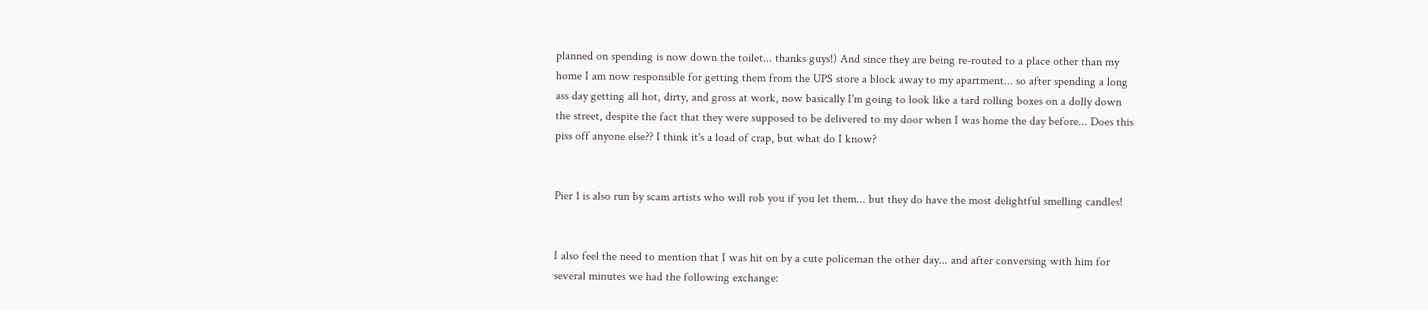planned on spending is now down the toilet... thanks guys!) And since they are being re-routed to a place other than my home I am now responsible for getting them from the UPS store a block away to my apartment... so after spending a long ass day getting all hot, dirty, and gross at work, now basically I'm going to look like a tard rolling boxes on a dolly down the street, despite the fact that they were supposed to be delivered to my door when I was home the day before... Does this piss off anyone else?? I think it's a load of crap, but what do I know?


Pier 1 is also run by scam artists who will rob you if you let them... but they do have the most delightful smelling candles!


I also feel the need to mention that I was hit on by a cute policeman the other day... and after conversing with him for several minutes we had the following exchange: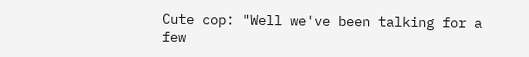Cute cop: "Well we've been talking for a few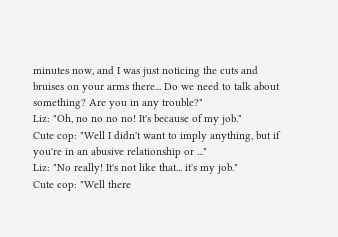minutes now, and I was just noticing the cuts and bruises on your arms there... Do we need to talk about something? Are you in any trouble?"
Liz: "Oh, no no no no! It's because of my job."
Cute cop: "Well I didn't want to imply anything, but if you're in an abusive relationship or ..."
Liz: "No really! It's not like that... it's my job."
Cute cop: "Well there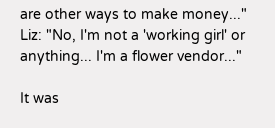are other ways to make money..."
Liz: "No, I'm not a 'working girl' or anything... I'm a flower vendor..."

It was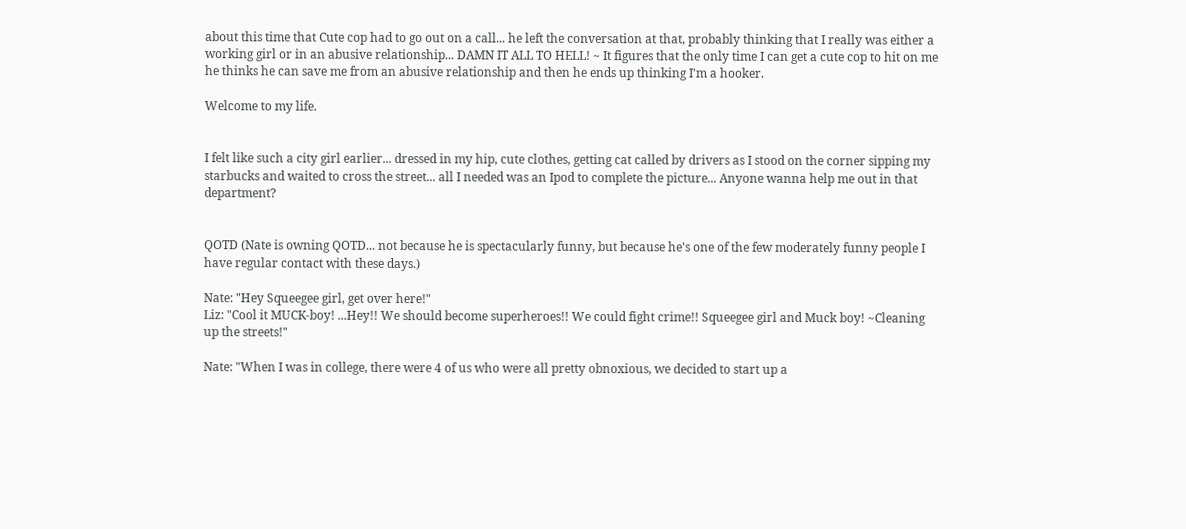about this time that Cute cop had to go out on a call... he left the conversation at that, probably thinking that I really was either a working girl or in an abusive relationship... DAMN IT ALL TO HELL! ~ It figures that the only time I can get a cute cop to hit on me he thinks he can save me from an abusive relationship and then he ends up thinking I'm a hooker.

Welcome to my life.


I felt like such a city girl earlier... dressed in my hip, cute clothes, getting cat called by drivers as I stood on the corner sipping my starbucks and waited to cross the street... all I needed was an Ipod to complete the picture... Anyone wanna help me out in that department?


QOTD (Nate is owning QOTD... not because he is spectacularly funny, but because he's one of the few moderately funny people I have regular contact with these days.)

Nate: "Hey Squeegee girl, get over here!"
Liz: "Cool it MUCK-boy! ...Hey!! We should become superheroes!! We could fight crime!! Squeegee girl and Muck boy! ~Cleaning up the streets!"

Nate: "When I was in college, there were 4 of us who were all pretty obnoxious, we decided to start up a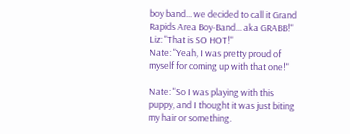boy band... we decided to call it Grand Rapids Area Boy-Band... aka GRABB!"
Liz: "That is SO HOT!"
Nate: "Yeah, I was pretty proud of myself for coming up with that one!"

Nate: "So I was playing with this puppy, and I thought it was just biting my hair or something.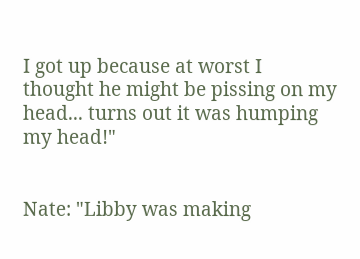I got up because at worst I thought he might be pissing on my head... turns out it was humping my head!"


Nate: "Libby was making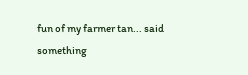fun of my farmer tan... said something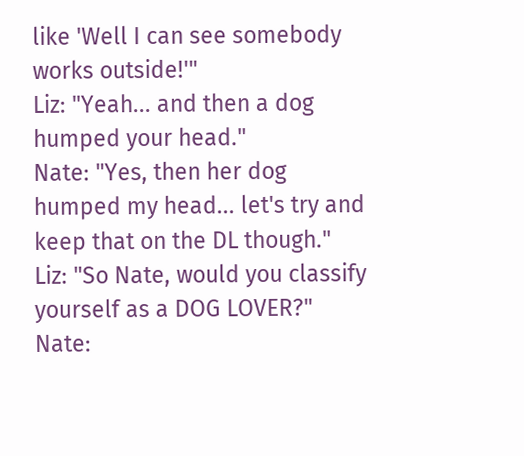like 'Well I can see somebody works outside!'"
Liz: "Yeah... and then a dog humped your head."
Nate: "Yes, then her dog humped my head... let's try and keep that on the DL though."
Liz: "So Nate, would you classify yourself as a DOG LOVER?"
Nate: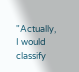"Actually, I would classify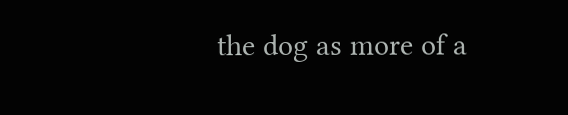the dog as more of a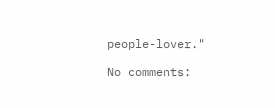people-lover."

No comments: